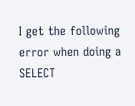I get the following error when doing a SELECT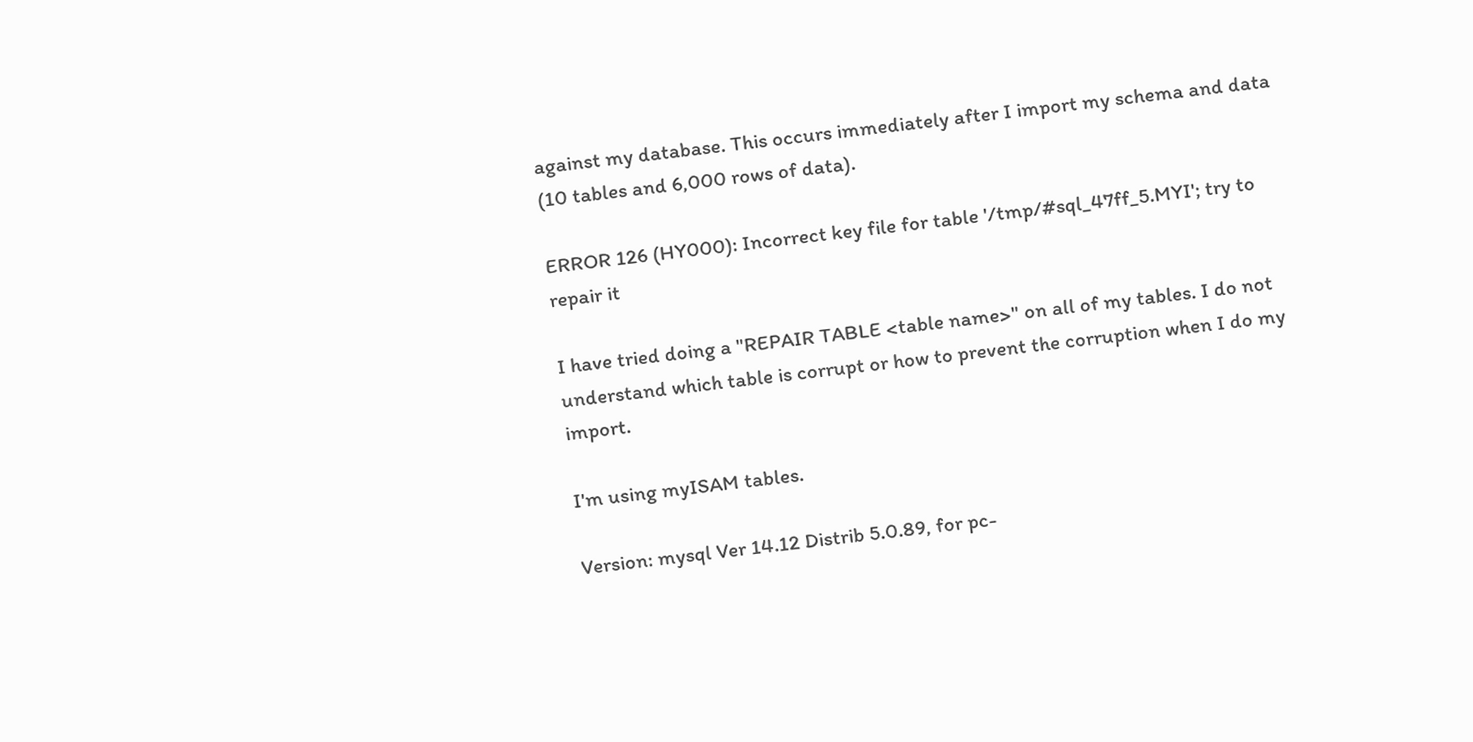against my database. This occurs immediately after I import my schema and data (10 tables and 6,000 rows of data).

ERROR 126 (HY000): Incorrect key file for table '/tmp/#sql_47ff_5.MYI'; try to repair it

I have tried doing a "REPAIR TABLE <table name>" on all of my tables. I do not understand which table is corrupt or how to prevent the corruption when I do my import.

I'm using myISAM tables.

Version: mysql Ver 14.12 Distrib 5.0.89, for pc-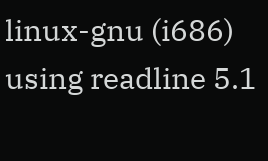linux-gnu (i686) using readline 5.1